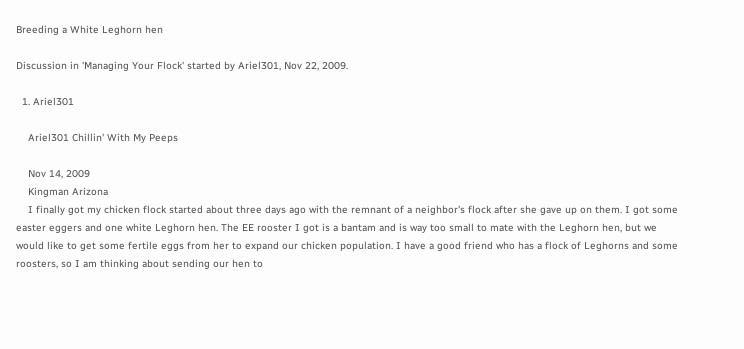Breeding a White Leghorn hen

Discussion in 'Managing Your Flock' started by Ariel301, Nov 22, 2009.

  1. Ariel301

    Ariel301 Chillin' With My Peeps

    Nov 14, 2009
    Kingman Arizona
    I finally got my chicken flock started about three days ago with the remnant of a neighbor's flock after she gave up on them. I got some easter eggers and one white Leghorn hen. The EE rooster I got is a bantam and is way too small to mate with the Leghorn hen, but we would like to get some fertile eggs from her to expand our chicken population. I have a good friend who has a flock of Leghorns and some roosters, so I am thinking about sending our hen to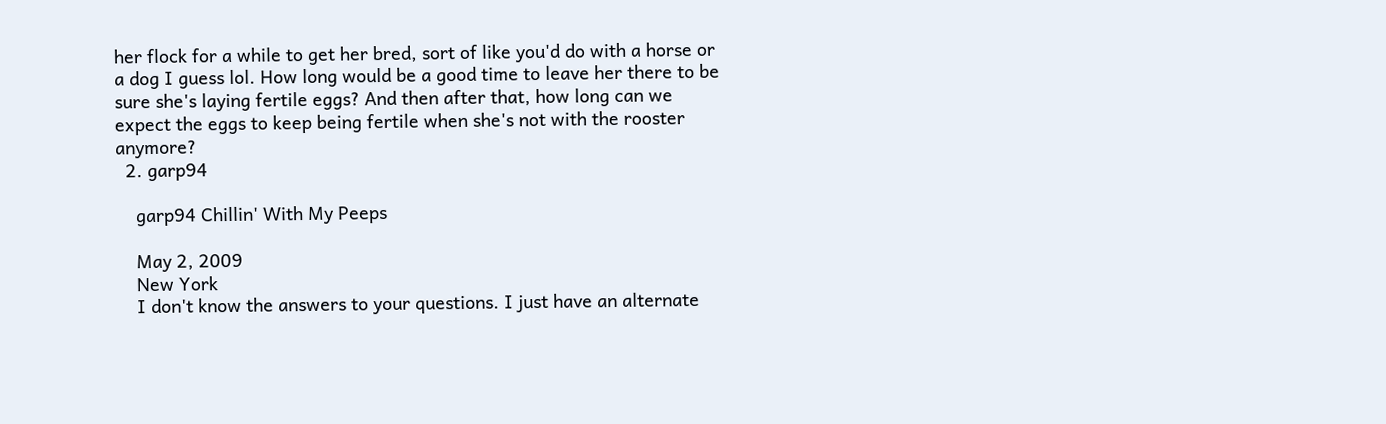her flock for a while to get her bred, sort of like you'd do with a horse or a dog I guess lol. How long would be a good time to leave her there to be sure she's laying fertile eggs? And then after that, how long can we expect the eggs to keep being fertile when she's not with the rooster anymore?
  2. garp94

    garp94 Chillin' With My Peeps

    May 2, 2009
    New York
    I don't know the answers to your questions. I just have an alternate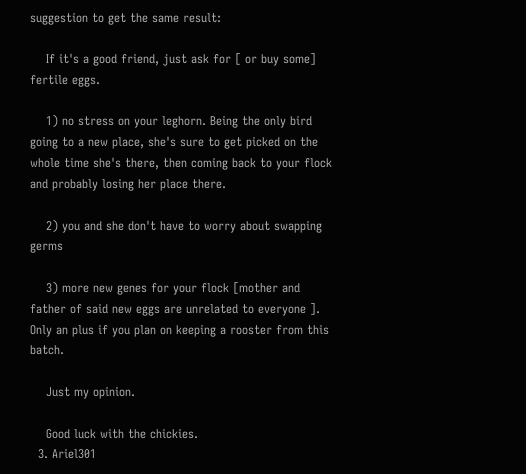suggestion to get the same result:

    If it's a good friend, just ask for [ or buy some] fertile eggs.

    1) no stress on your leghorn. Being the only bird going to a new place, she's sure to get picked on the whole time she's there, then coming back to your flock and probably losing her place there.

    2) you and she don't have to worry about swapping germs

    3) more new genes for your flock [mother and father of said new eggs are unrelated to everyone ]. Only an plus if you plan on keeping a rooster from this batch.

    Just my opinion.

    Good luck with the chickies.
  3. Ariel301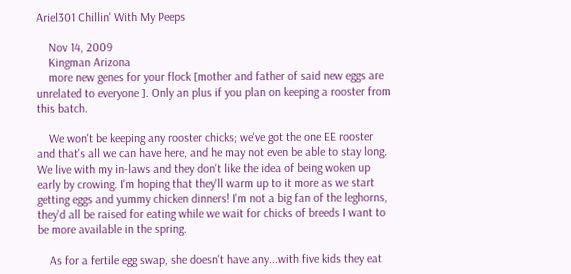Ariel301 Chillin' With My Peeps

    Nov 14, 2009
    Kingman Arizona
    more new genes for your flock [mother and father of said new eggs are unrelated to everyone ]. Only an plus if you plan on keeping a rooster from this batch.

    We won't be keeping any rooster chicks; we've got the one EE rooster and that's all we can have here, and he may not even be able to stay long. We live with my in-laws and they don't like the idea of being woken up early by crowing. I'm hoping that they'll warm up to it more as we start getting eggs and yummy chicken dinners! I'm not a big fan of the leghorns, they'd all be raised for eating while we wait for chicks of breeds I want to be more available in the spring.

    As for a fertile egg swap, she doesn't have any...with five kids they eat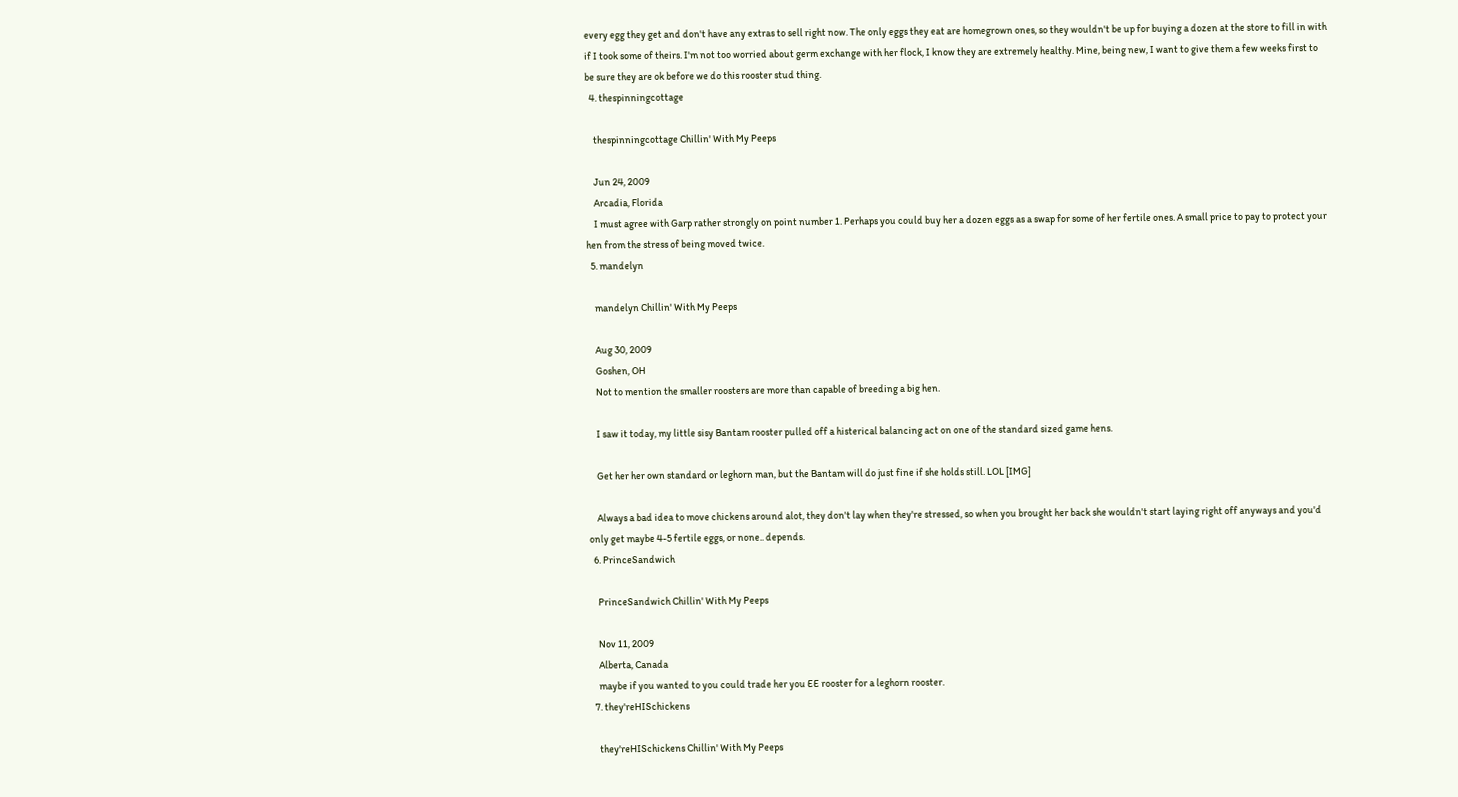every egg they get and don't have any extras to sell right now. The only eggs they eat are homegrown ones, so they wouldn't be up for buying a dozen at the store to fill in with if I took some of theirs. I'm not too worried about germ exchange with her flock, I know they are extremely healthy. Mine, being new, I want to give them a few weeks first to be sure they are ok before we do this rooster stud thing.
  4. thespinningcottage

    thespinningcottage Chillin' With My Peeps

    Jun 24, 2009
    Arcadia, Florida
    I must agree with Garp rather strongly on point number 1. Perhaps you could buy her a dozen eggs as a swap for some of her fertile ones. A small price to pay to protect your hen from the stress of being moved twice.
  5. mandelyn

    mandelyn Chillin' With My Peeps

    Aug 30, 2009
    Goshen, OH
    Not to mention the smaller roosters are more than capable of breeding a big hen.

    I saw it today, my little sisy Bantam rooster pulled off a histerical balancing act on one of the standard sized game hens.

    Get her her own standard or leghorn man, but the Bantam will do just fine if she holds still. LOL [IMG]

    Always a bad idea to move chickens around alot, they don't lay when they're stressed, so when you brought her back she wouldn't start laying right off anyways and you'd only get maybe 4-5 fertile eggs, or none.. depends.
  6. PrinceSandwich

    PrinceSandwich Chillin' With My Peeps

    Nov 11, 2009
    Alberta, Canada
    maybe if you wanted to you could trade her you EE rooster for a leghorn rooster.
  7. they'reHISchickens

    they'reHISchickens Chillin' With My Peeps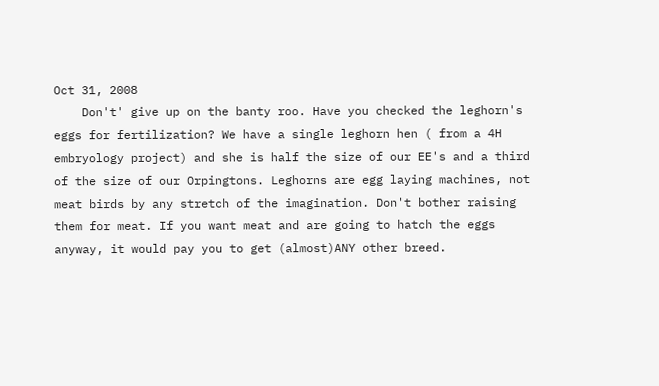Oct 31, 2008
    Don't' give up on the banty roo. Have you checked the leghorn's eggs for fertilization? We have a single leghorn hen ( from a 4H embryology project) and she is half the size of our EE's and a third of the size of our Orpingtons. Leghorns are egg laying machines, not meat birds by any stretch of the imagination. Don't bother raising them for meat. If you want meat and are going to hatch the eggs anyway, it would pay you to get (almost)ANY other breed.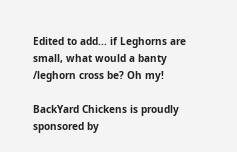Edited to add... if Leghorns are small, what would a banty /leghorn cross be? Oh my!

BackYard Chickens is proudly sponsored by